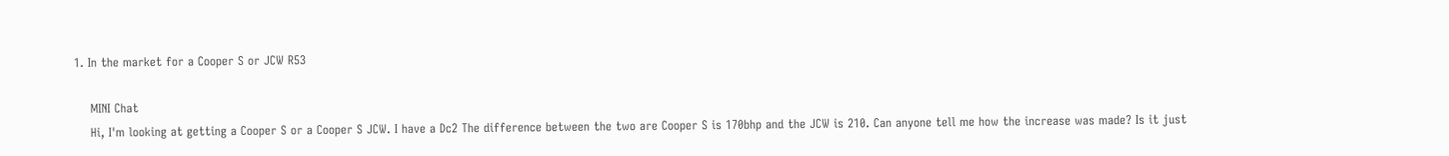1. In the market for a Cooper S or JCW R53

    MINI Chat
    Hi, I'm looking at getting a Cooper S or a Cooper S JCW. I have a Dc2 The difference between the two are Cooper S is 170bhp and the JCW is 210. Can anyone tell me how the increase was made? Is it just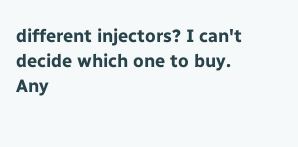different injectors? I can't decide which one to buy. Any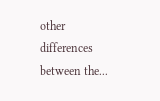other differences between the...